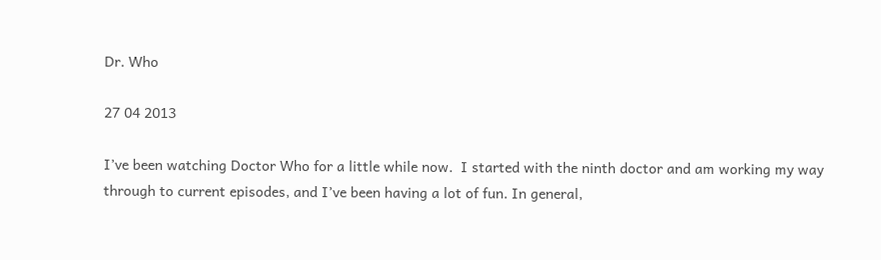Dr. Who

27 04 2013

I’ve been watching Doctor Who for a little while now.  I started with the ninth doctor and am working my way through to current episodes, and I’ve been having a lot of fun. In general,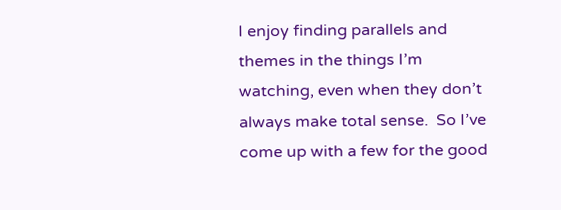I enjoy finding parallels and themes in the things I’m watching, even when they don’t always make total sense.  So I’ve come up with a few for the good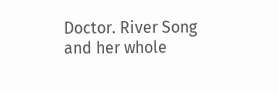Doctor. River Song and her whole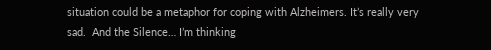situation could be a metaphor for coping with Alzheimers. It’s really very sad.  And the Silence… I’m thinking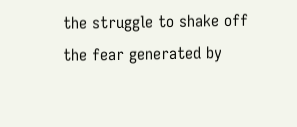the struggle to shake off the fear generated by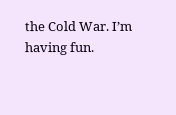the Cold War. I’m having fun.